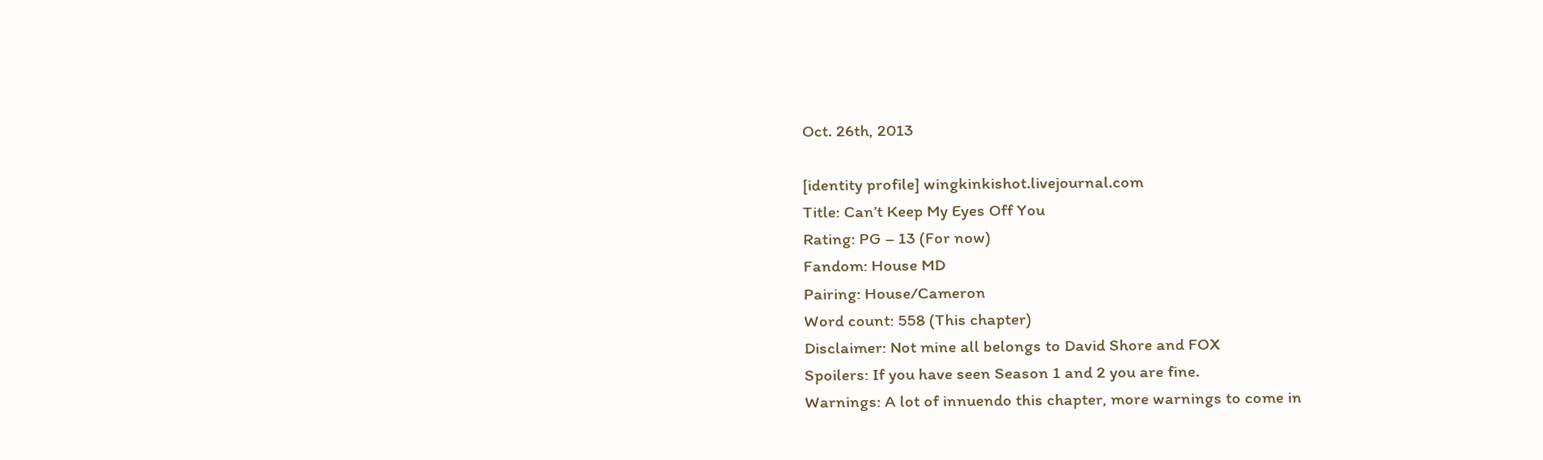Oct. 26th, 2013

[identity profile] wingkinkishot.livejournal.com
Title: Can’t Keep My Eyes Off You
Rating: PG – 13 (For now)
Fandom: House MD
Pairing: House/Cameron
Word count: 558 (This chapter)
Disclaimer: Not mine all belongs to David Shore and FOX
Spoilers: If you have seen Season 1 and 2 you are fine.
Warnings: A lot of innuendo this chapter, more warnings to come in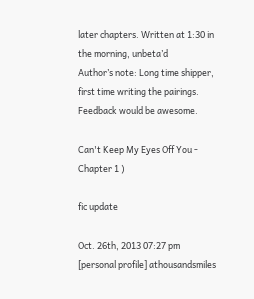later chapters. Written at 1:30 in the morning, unbeta’d
Author’s note: Long time shipper, first time writing the pairings. Feedback would be awesome.

Can't Keep My Eyes Off You - Chapter 1 )

fic update

Oct. 26th, 2013 07:27 pm
[personal profile] athousandsmiles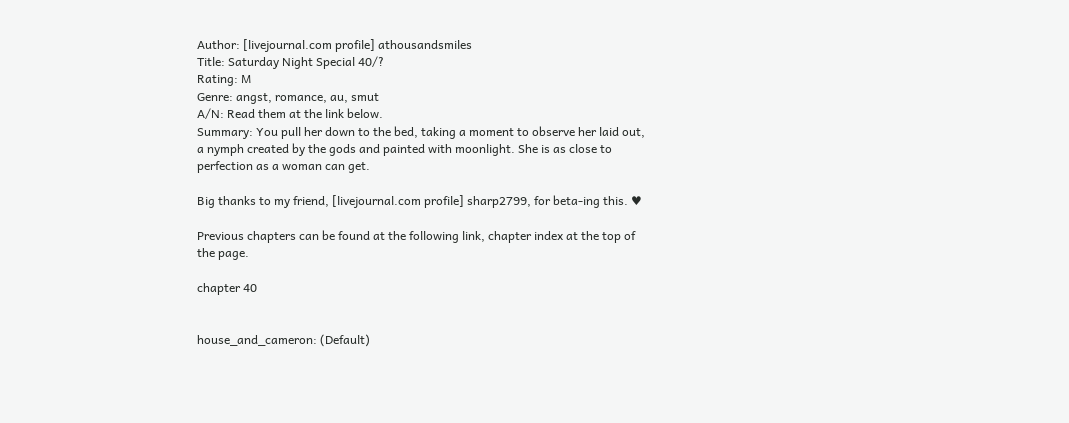Author: [livejournal.com profile] athousandsmiles
Title: Saturday Night Special 40/?
Rating: M
Genre: angst, romance, au, smut
A/N: Read them at the link below.
Summary: You pull her down to the bed, taking a moment to observe her laid out, a nymph created by the gods and painted with moonlight. She is as close to perfection as a woman can get.

Big thanks to my friend, [livejournal.com profile] sharp2799, for beta-ing this. ♥

Previous chapters can be found at the following link, chapter index at the top of the page.

chapter 40


house_and_cameron: (Default)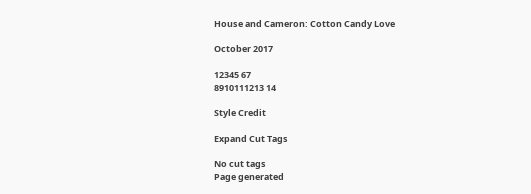House and Cameron: Cotton Candy Love

October 2017

12345 67
8910111213 14

Style Credit

Expand Cut Tags

No cut tags
Page generated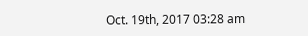Oct. 19th, 2017 03:28 am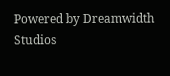Powered by Dreamwidth Studios